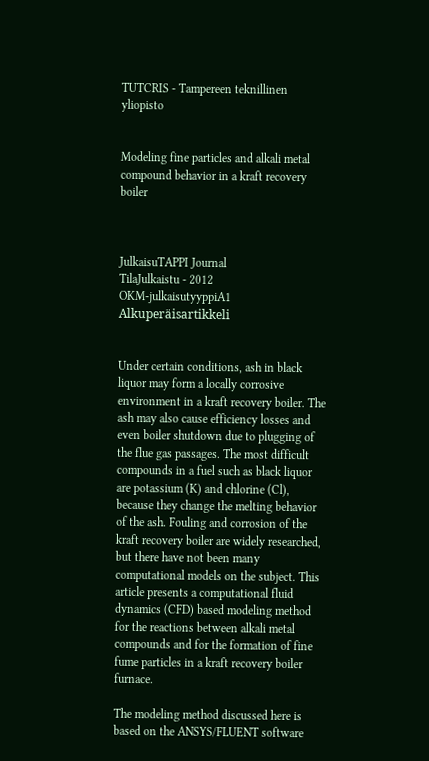TUTCRIS - Tampereen teknillinen yliopisto


Modeling fine particles and alkali metal compound behavior in a kraft recovery boiler



JulkaisuTAPPI Journal
TilaJulkaistu - 2012
OKM-julkaisutyyppiA1 Alkuperäisartikkeli


Under certain conditions, ash in black liquor may form a locally corrosive environment in a kraft recovery boiler. The ash may also cause efficiency losses and even boiler shutdown due to plugging of the flue gas passages. The most difficult compounds in a fuel such as black liquor are potassium (K) and chlorine (Cl), because they change the melting behavior of the ash. Fouling and corrosion of the kraft recovery boiler are widely researched, but there have not been many computational models on the subject. This article presents a computational fluid dynamics (CFD) based modeling method for the reactions between alkali metal compounds and for the formation of fine fume particles in a kraft recovery boiler furnace.

The modeling method discussed here is based on the ANSYS/FLUENT software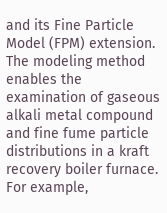and its Fine Particle Model (FPM) extension. The modeling method enables the examination of gaseous alkali metal compound and fine fume particle distributions in a kraft recovery boiler furnace. For example,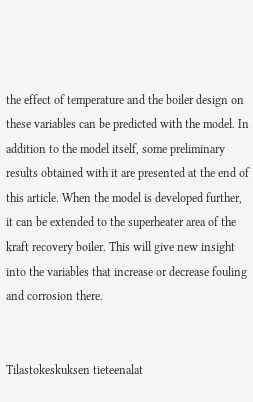the effect of temperature and the boiler design on these variables can be predicted with the model. In addition to the model itself, some preliminary results obtained with it are presented at the end of this article. When the model is developed further, it can be extended to the superheater area of the kraft recovery boiler. This will give new insight into the variables that increase or decrease fouling and corrosion there.


Tilastokeskuksen tieteenalat